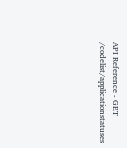API Reference - GET /codelist/applicationstatuses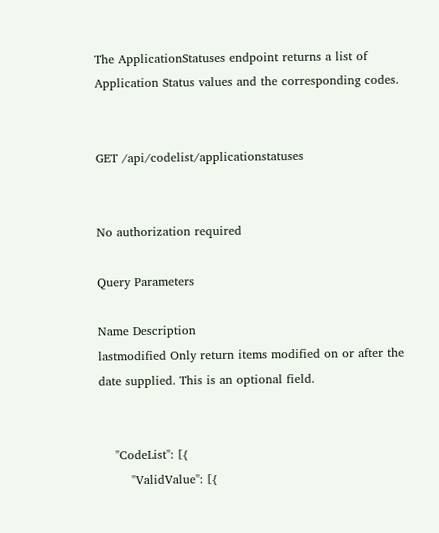The ApplicationStatuses endpoint returns a list of Application Status values and the corresponding codes.


GET /api/codelist/applicationstatuses


No authorization required

Query Parameters

Name Description
lastmodified Only return items modified on or after the date supplied. This is an optional field.


    "CodeList": [{
        "ValidValue": [{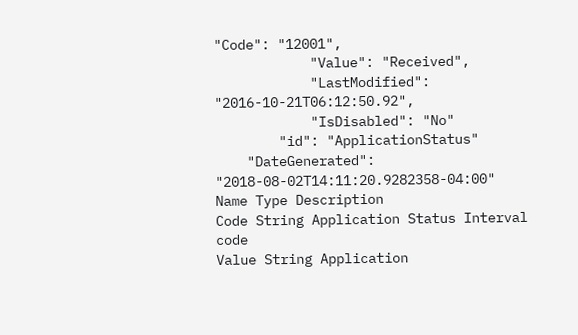"Code": "12001",
            "Value": "Received",
            "LastModified": "2016-10-21T06:12:50.92",
            "IsDisabled": "No"
        "id": "ApplicationStatus"
    "DateGenerated": "2018-08-02T14:11:20.9282358-04:00"
Name Type Description
Code String Application Status Interval code
Value String Application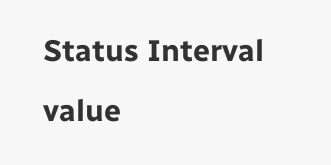Status Interval value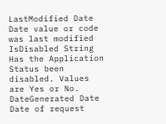LastModified Date Date value or code was last modified
IsDisabled String Has the Application Status been disabled. Values are Yes or No.
DateGenerated Date Date of request